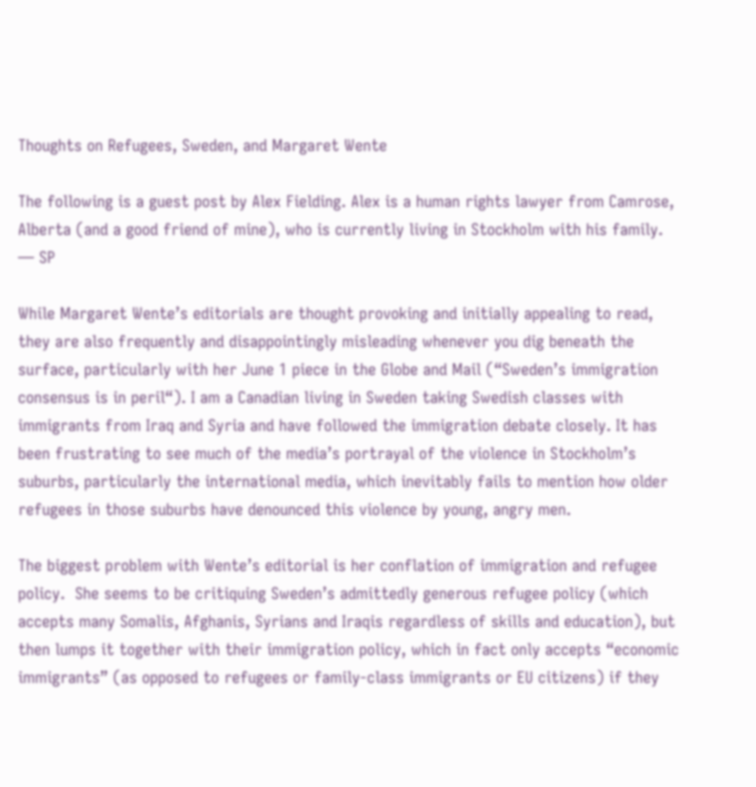Thoughts on Refugees, Sweden, and Margaret Wente

The following is a guest post by Alex Fielding. Alex is a human rights lawyer from Camrose, Alberta (and a good friend of mine), who is currently living in Stockholm with his family. — SP

While Margaret Wente’s editorials are thought provoking and initially appealing to read, they are also frequently and disappointingly misleading whenever you dig beneath the surface, particularly with her June 1 piece in the Globe and Mail (“Sweden’s immigration consensus is in peril“). I am a Canadian living in Sweden taking Swedish classes with immigrants from Iraq and Syria and have followed the immigration debate closely. It has been frustrating to see much of the media’s portrayal of the violence in Stockholm’s suburbs, particularly the international media, which inevitably fails to mention how older refugees in those suburbs have denounced this violence by young, angry men.

The biggest problem with Wente’s editorial is her conflation of immigration and refugee policy.  She seems to be critiquing Sweden’s admittedly generous refugee policy (which accepts many Somalis, Afghanis, Syrians and Iraqis regardless of skills and education), but then lumps it together with their immigration policy, which in fact only accepts “economic immigrants” (as opposed to refugees or family-class immigrants or EU citizens) if they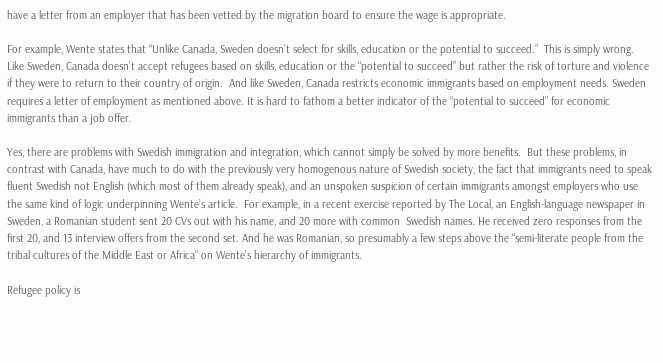have a letter from an employer that has been vetted by the migration board to ensure the wage is appropriate.

For example, Wente states that “Unlike Canada, Sweden doesn’t select for skills, education or the potential to succeed.”  This is simply wrong.  Like Sweden, Canada doesn’t accept refugees based on skills, education or the “potential to succeed” but rather the risk of torture and violence if they were to return to their country of origin.  And like Sweden, Canada restricts economic immigrants based on employment needs. Sweden requires a letter of employment as mentioned above. It is hard to fathom a better indicator of the “potential to succeed” for economic immigrants than a job offer.

Yes, there are problems with Swedish immigration and integration, which cannot simply be solved by more benefits.  But these problems, in contrast with Canada, have much to do with the previously very homogenous nature of Swedish society, the fact that immigrants need to speak fluent Swedish not English (which most of them already speak), and an unspoken suspicion of certain immigrants amongst employers who use the same kind of logic underpinning Wente’s article.  For example, in a recent exercise reported by The Local, an English-language newspaper in Sweden, a Romanian student sent 20 CVs out with his name, and 20 more with common  Swedish names. He received zero responses from the first 20, and 13 interview offers from the second set. And he was Romanian, so presumably a few steps above the “semi-literate people from the tribal cultures of the Middle East or Africa” on Wente’s hierarchy of immigrants.

Refugee policy is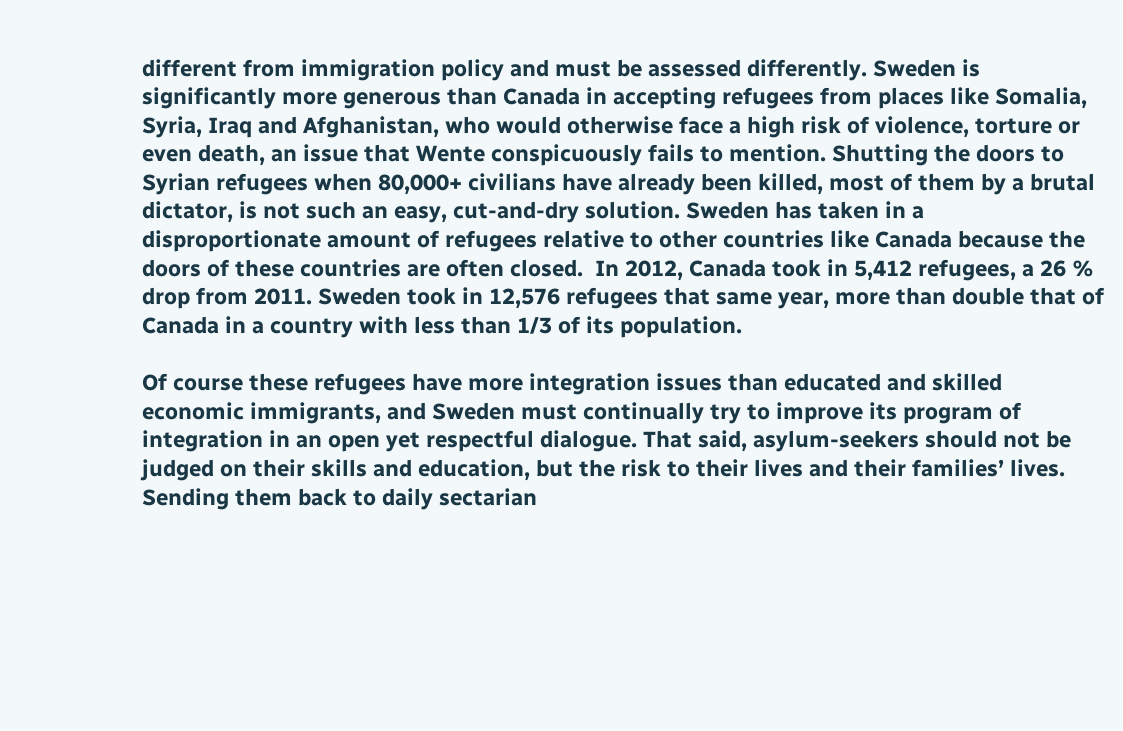different from immigration policy and must be assessed differently. Sweden is significantly more generous than Canada in accepting refugees from places like Somalia, Syria, Iraq and Afghanistan, who would otherwise face a high risk of violence, torture or even death, an issue that Wente conspicuously fails to mention. Shutting the doors to Syrian refugees when 80,000+ civilians have already been killed, most of them by a brutal dictator, is not such an easy, cut-and-dry solution. Sweden has taken in a disproportionate amount of refugees relative to other countries like Canada because the doors of these countries are often closed.  In 2012, Canada took in 5,412 refugees, a 26 % drop from 2011. Sweden took in 12,576 refugees that same year, more than double that of Canada in a country with less than 1/3 of its population.

Of course these refugees have more integration issues than educated and skilled economic immigrants, and Sweden must continually try to improve its program of integration in an open yet respectful dialogue. That said, asylum-seekers should not be judged on their skills and education, but the risk to their lives and their families’ lives.  Sending them back to daily sectarian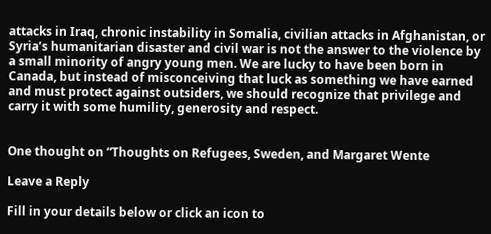attacks in Iraq, chronic instability in Somalia, civilian attacks in Afghanistan, or Syria’s humanitarian disaster and civil war is not the answer to the violence by a small minority of angry young men. We are lucky to have been born in Canada, but instead of misconceiving that luck as something we have earned and must protect against outsiders, we should recognize that privilege and carry it with some humility, generosity and respect.


One thought on “Thoughts on Refugees, Sweden, and Margaret Wente

Leave a Reply

Fill in your details below or click an icon to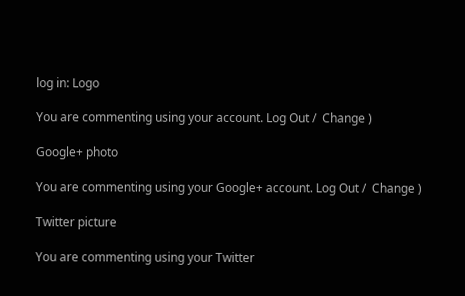log in: Logo

You are commenting using your account. Log Out /  Change )

Google+ photo

You are commenting using your Google+ account. Log Out /  Change )

Twitter picture

You are commenting using your Twitter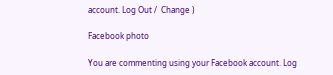account. Log Out /  Change )

Facebook photo

You are commenting using your Facebook account. Log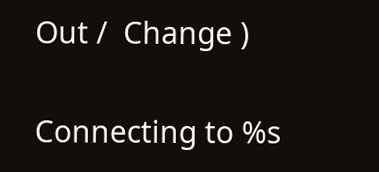Out /  Change )


Connecting to %s